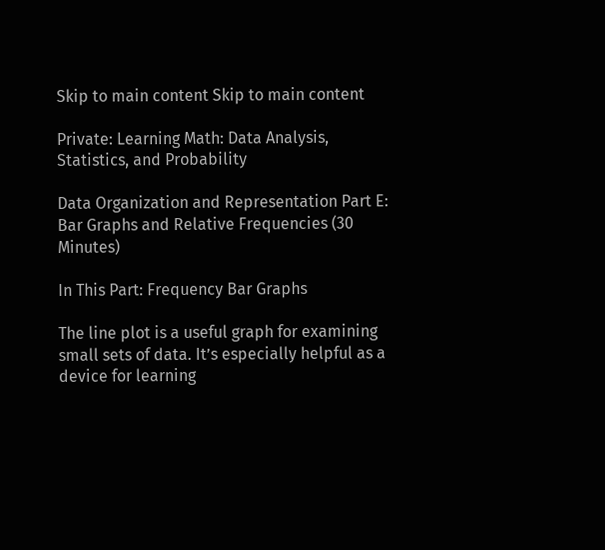Skip to main content Skip to main content

Private: Learning Math: Data Analysis, Statistics, and Probability

Data Organization and Representation Part E: Bar Graphs and Relative Frequencies (30 Minutes)

In This Part: Frequency Bar Graphs

The line plot is a useful graph for examining small sets of data. It’s especially helpful as a device for learning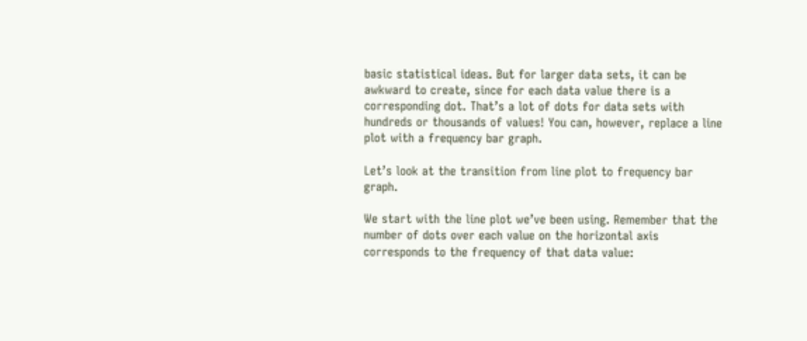basic statistical ideas. But for larger data sets, it can be awkward to create, since for each data value there is a corresponding dot. That’s a lot of dots for data sets with hundreds or thousands of values! You can, however, replace a line plot with a frequency bar graph.

Let’s look at the transition from line plot to frequency bar graph.

We start with the line plot we’ve been using. Remember that the number of dots over each value on the horizontal axis corresponds to the frequency of that data value: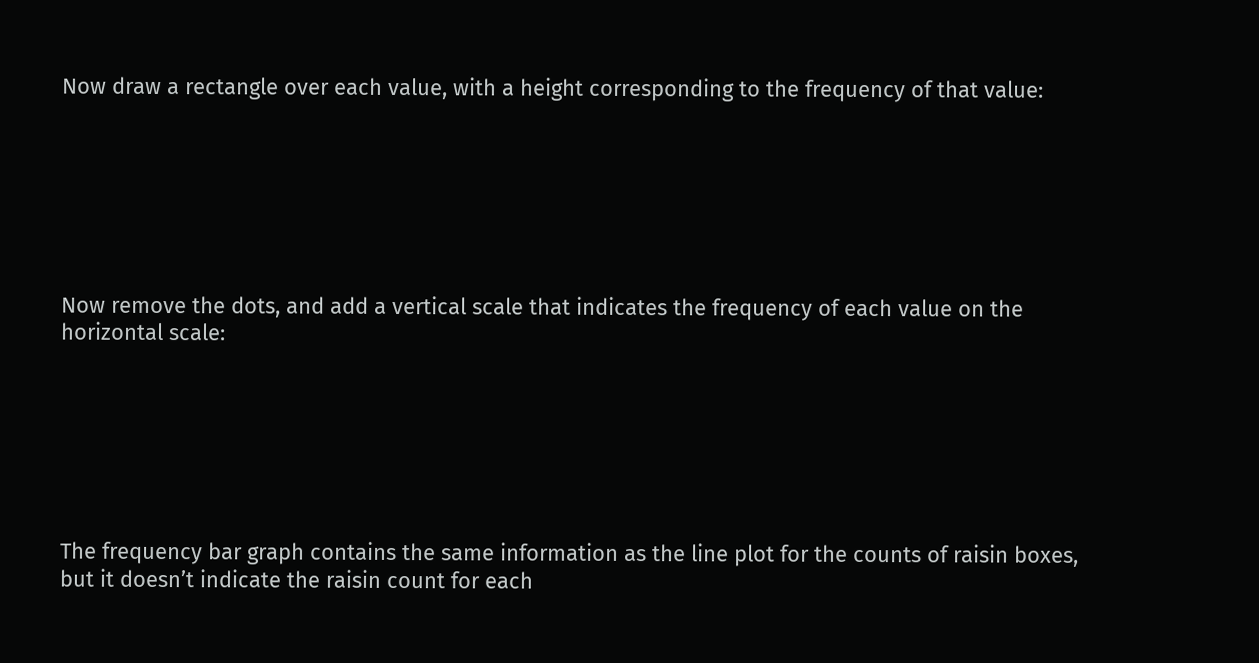Now draw a rectangle over each value, with a height corresponding to the frequency of that value:







Now remove the dots, and add a vertical scale that indicates the frequency of each value on the horizontal scale:







The frequency bar graph contains the same information as the line plot for the counts of raisin boxes, but it doesn’t indicate the raisin count for each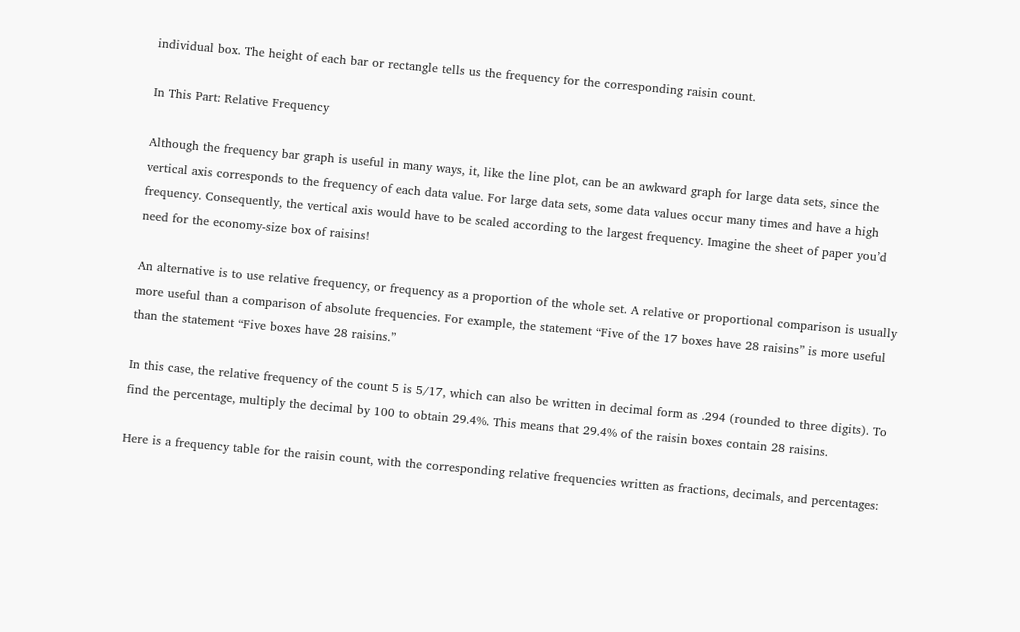individual box. The height of each bar or rectangle tells us the frequency for the corresponding raisin count.

In This Part: Relative Frequency

Although the frequency bar graph is useful in many ways, it, like the line plot, can be an awkward graph for large data sets, since the vertical axis corresponds to the frequency of each data value. For large data sets, some data values occur many times and have a high frequency. Consequently, the vertical axis would have to be scaled according to the largest frequency. Imagine the sheet of paper you’d need for the economy-size box of raisins!

An alternative is to use relative frequency, or frequency as a proportion of the whole set. A relative or proportional comparison is usually more useful than a comparison of absolute frequencies. For example, the statement “Five of the 17 boxes have 28 raisins” is more useful than the statement “Five boxes have 28 raisins.”

In this case, the relative frequency of the count 5 is 5/17, which can also be written in decimal form as .294 (rounded to three digits). To find the percentage, multiply the decimal by 100 to obtain 29.4%. This means that 29.4% of the raisin boxes contain 28 raisins.

Here is a frequency table for the raisin count, with the corresponding relative frequencies written as fractions, decimals, and percentages: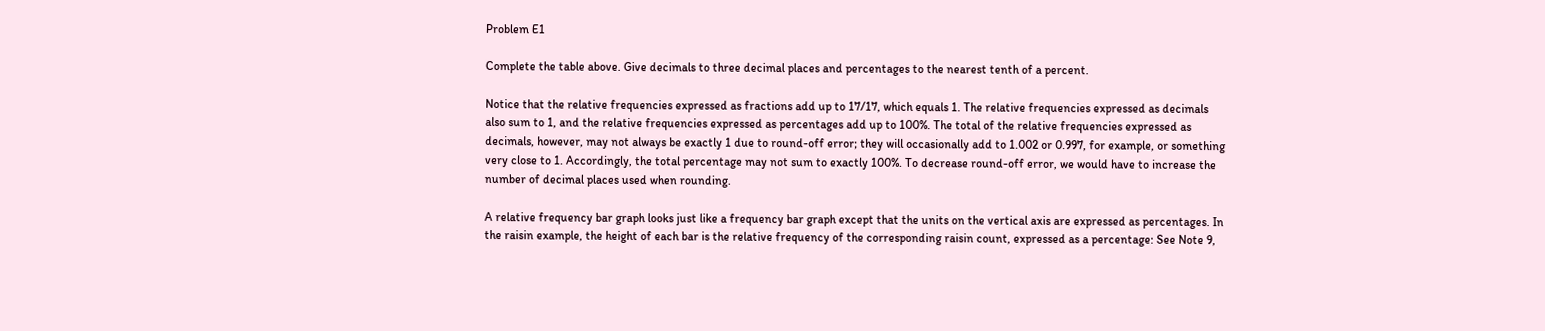Problem E1

Complete the table above. Give decimals to three decimal places and percentages to the nearest tenth of a percent.

Notice that the relative frequencies expressed as fractions add up to 17/17, which equals 1. The relative frequencies expressed as decimals also sum to 1, and the relative frequencies expressed as percentages add up to 100%. The total of the relative frequencies expressed as decimals, however, may not always be exactly 1 due to round-off error; they will occasionally add to 1.002 or 0.997, for example, or something very close to 1. Accordingly, the total percentage may not sum to exactly 100%. To decrease round-off error, we would have to increase the number of decimal places used when rounding.

A relative frequency bar graph looks just like a frequency bar graph except that the units on the vertical axis are expressed as percentages. In the raisin example, the height of each bar is the relative frequency of the corresponding raisin count, expressed as a percentage: See Note 9,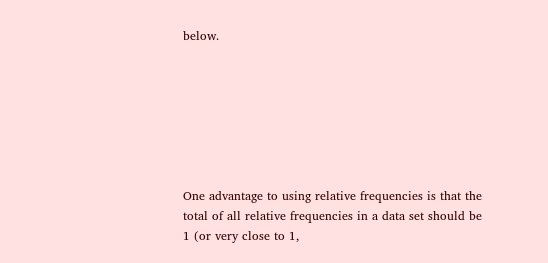below.







One advantage to using relative frequencies is that the total of all relative frequencies in a data set should be 1 (or very close to 1,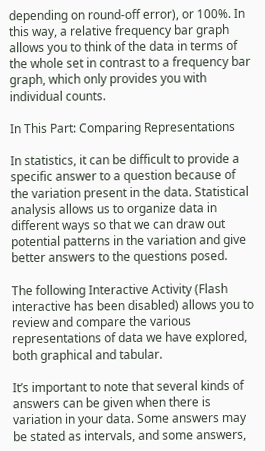depending on round-off error), or 100%. In this way, a relative frequency bar graph allows you to think of the data in terms of the whole set in contrast to a frequency bar graph, which only provides you with individual counts.

In This Part: Comparing Representations

In statistics, it can be difficult to provide a specific answer to a question because of the variation present in the data. Statistical analysis allows us to organize data in different ways so that we can draw out potential patterns in the variation and give better answers to the questions posed.

The following Interactive Activity (Flash interactive has been disabled) allows you to review and compare the various representations of data we have explored, both graphical and tabular.

It’s important to note that several kinds of answers can be given when there is variation in your data. Some answers may be stated as intervals, and some answers,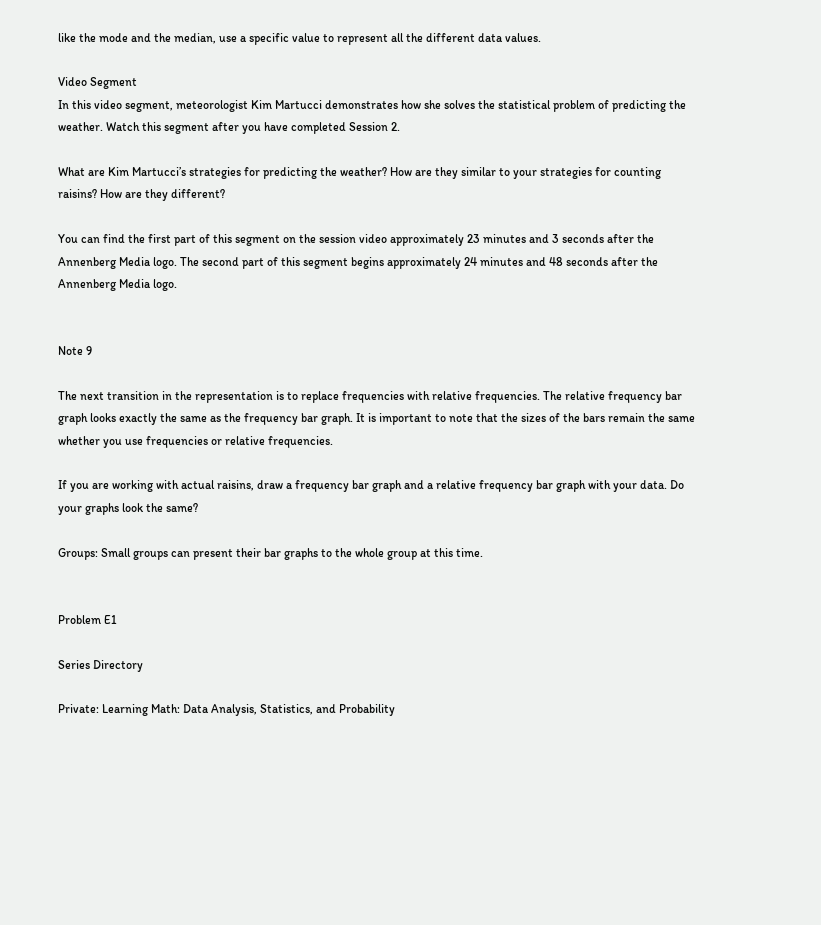like the mode and the median, use a specific value to represent all the different data values.

Video Segment
In this video segment, meteorologist Kim Martucci demonstrates how she solves the statistical problem of predicting the weather. Watch this segment after you have completed Session 2.

What are Kim Martucci’s strategies for predicting the weather? How are they similar to your strategies for counting raisins? How are they different?

You can find the first part of this segment on the session video approximately 23 minutes and 3 seconds after the Annenberg Media logo. The second part of this segment begins approximately 24 minutes and 48 seconds after the Annenberg Media logo.


Note 9

The next transition in the representation is to replace frequencies with relative frequencies. The relative frequency bar graph looks exactly the same as the frequency bar graph. It is important to note that the sizes of the bars remain the same whether you use frequencies or relative frequencies.

If you are working with actual raisins, draw a frequency bar graph and a relative frequency bar graph with your data. Do your graphs look the same?

Groups: Small groups can present their bar graphs to the whole group at this time.


Problem E1

Series Directory

Private: Learning Math: Data Analysis, Statistics, and Probability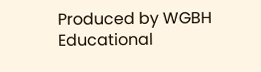Produced by WGBH Educational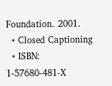Foundation. 2001.
  • Closed Captioning
  • ISBN: 1-57680-481-X